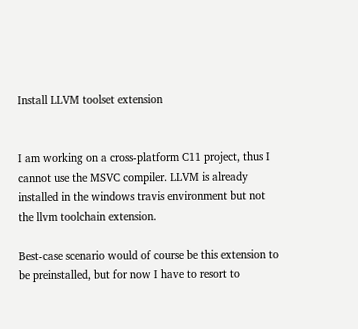Install LLVM toolset extension


I am working on a cross-platform C11 project, thus I cannot use the MSVC compiler. LLVM is already installed in the windows travis environment but not the llvm toolchain extension.

Best-case scenario would of course be this extension to be preinstalled, but for now I have to resort to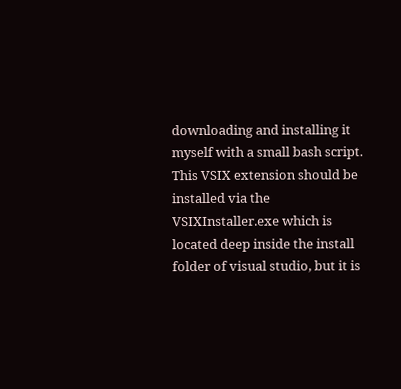downloading and installing it myself with a small bash script. This VSIX extension should be installed via the VSIXInstaller.exe which is located deep inside the install folder of visual studio, but it is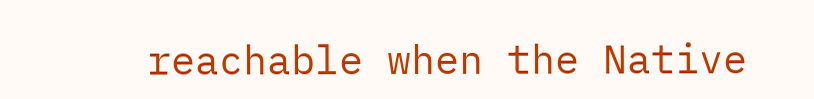reachable when the Native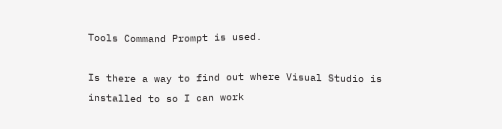Tools Command Prompt is used.

Is there a way to find out where Visual Studio is installed to so I can work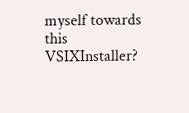myself towards this VSIXInstaller?